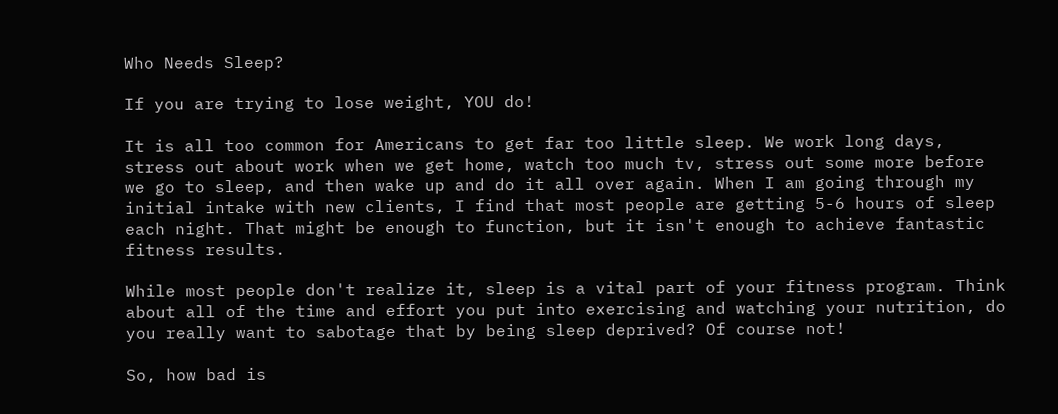Who Needs Sleep?

If you are trying to lose weight, YOU do!

It is all too common for Americans to get far too little sleep. We work long days, stress out about work when we get home, watch too much tv, stress out some more before we go to sleep, and then wake up and do it all over again. When I am going through my initial intake with new clients, I find that most people are getting 5-6 hours of sleep each night. That might be enough to function, but it isn't enough to achieve fantastic fitness results.

While most people don't realize it, sleep is a vital part of your fitness program. Think about all of the time and effort you put into exercising and watching your nutrition, do you really want to sabotage that by being sleep deprived? Of course not!

So, how bad is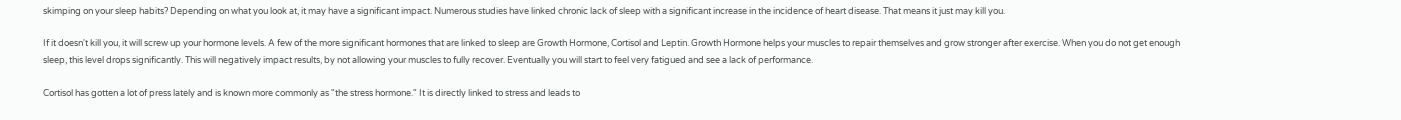skimping on your sleep habits? Depending on what you look at, it may have a significant impact. Numerous studies have linked chronic lack of sleep with a significant increase in the incidence of heart disease. That means it just may kill you.

If it doesn't kill you, it will screw up your hormone levels. A few of the more significant hormones that are linked to sleep are Growth Hormone, Cortisol and Leptin. Growth Hormone helps your muscles to repair themselves and grow stronger after exercise. When you do not get enough sleep, this level drops significantly. This will negatively impact results, by not allowing your muscles to fully recover. Eventually you will start to feel very fatigued and see a lack of performance.

Cortisol has gotten a lot of press lately and is known more commonly as "the stress hormone." It is directly linked to stress and leads to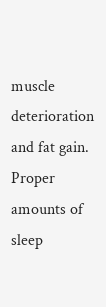muscle deterioration and fat gain. Proper amounts of sleep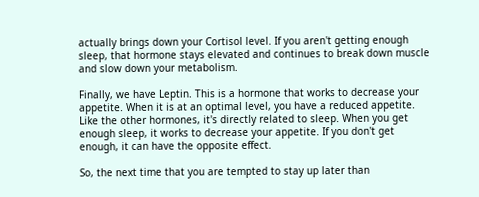actually brings down your Cortisol level. If you aren't getting enough sleep, that hormone stays elevated and continues to break down muscle and slow down your metabolism.

Finally, we have Leptin. This is a hormone that works to decrease your appetite. When it is at an optimal level, you have a reduced appetite. Like the other hormones, it's directly related to sleep. When you get enough sleep, it works to decrease your appetite. If you don't get enough, it can have the opposite effect.

So, the next time that you are tempted to stay up later than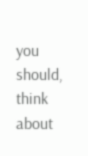you should, think about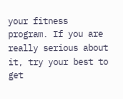your fitness program. If you are really serious about it, try your best to get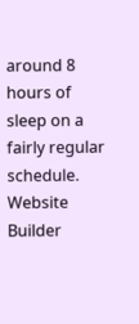around 8 hours of sleep on a fairly regular schedule.
Website Builder